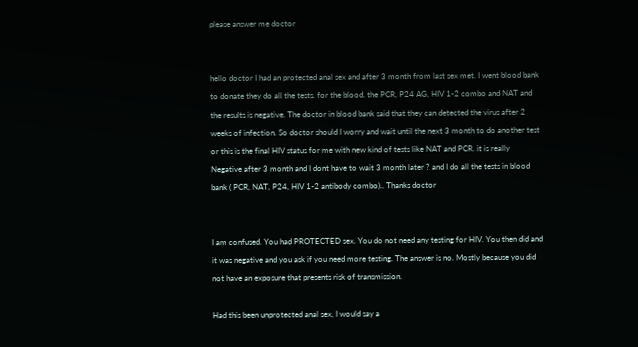please answer me doctor


hello doctor I had an protected anal sex and after 3 month from last sex met. I went blood bank to donate they do all the tests. for the blood. the PCR, P24 AG, HIV 1-2 combo and NAT and the results is negative. The doctor in blood bank said that they can detected the virus after 2 weeks of infection. So doctor should I worry and wait until the next 3 month to do another test or this is the final HIV status for me with new kind of tests like NAT and PCR. it is really Negative after 3 month and I dont have to wait 3 month later ? and I do all the tests in blood bank ( PCR, NAT, P24, HIV 1-2 antibody combo).. Thanks doctor


I am confused. You had PROTECTED sex. You do not need any testing for HIV. You then did and it was negative and you ask if you need more testing. The answer is no. Mostly because you did not have an exposure that presents risk of transmission.

Had this been unprotected anal sex, I would say a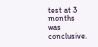test at 3 months was conclusive.